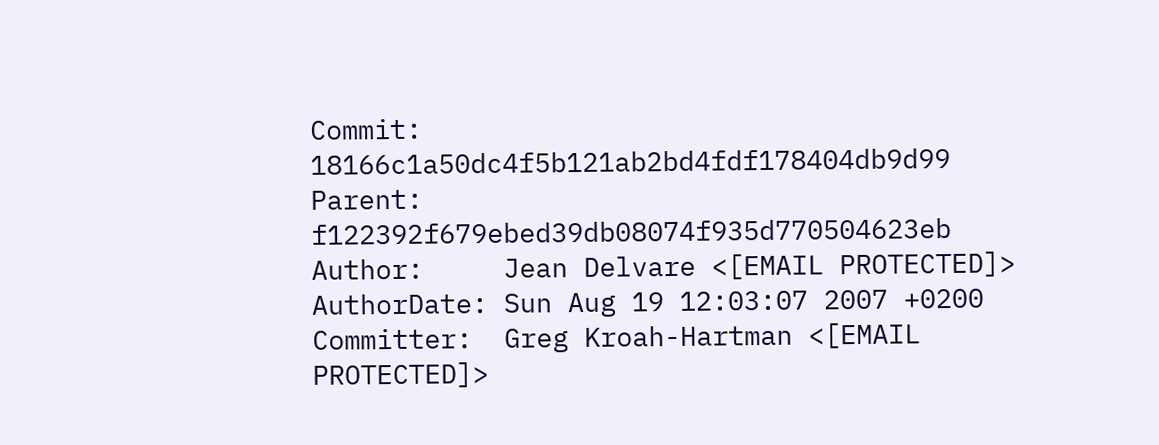Commit:     18166c1a50dc4f5b121ab2bd4fdf178404db9d99
Parent:     f122392f679ebed39db08074f935d770504623eb
Author:     Jean Delvare <[EMAIL PROTECTED]>
AuthorDate: Sun Aug 19 12:03:07 2007 +0200
Committer:  Greg Kroah-Hartman <[EMAIL PROTECTED]>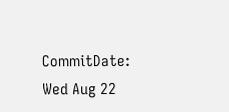CommitDate: Wed Aug 22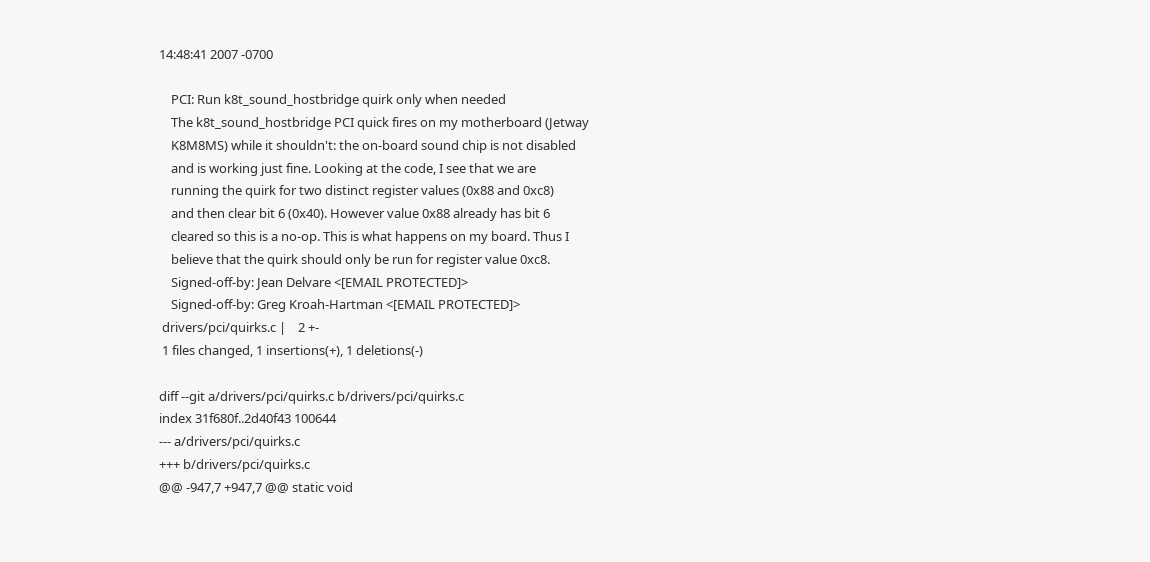14:48:41 2007 -0700

    PCI: Run k8t_sound_hostbridge quirk only when needed
    The k8t_sound_hostbridge PCI quick fires on my motherboard (Jetway
    K8M8MS) while it shouldn't: the on-board sound chip is not disabled
    and is working just fine. Looking at the code, I see that we are
    running the quirk for two distinct register values (0x88 and 0xc8)
    and then clear bit 6 (0x40). However value 0x88 already has bit 6
    cleared so this is a no-op. This is what happens on my board. Thus I
    believe that the quirk should only be run for register value 0xc8.
    Signed-off-by: Jean Delvare <[EMAIL PROTECTED]>
    Signed-off-by: Greg Kroah-Hartman <[EMAIL PROTECTED]>
 drivers/pci/quirks.c |    2 +-
 1 files changed, 1 insertions(+), 1 deletions(-)

diff --git a/drivers/pci/quirks.c b/drivers/pci/quirks.c
index 31f680f..2d40f43 100644
--- a/drivers/pci/quirks.c
+++ b/drivers/pci/quirks.c
@@ -947,7 +947,7 @@ static void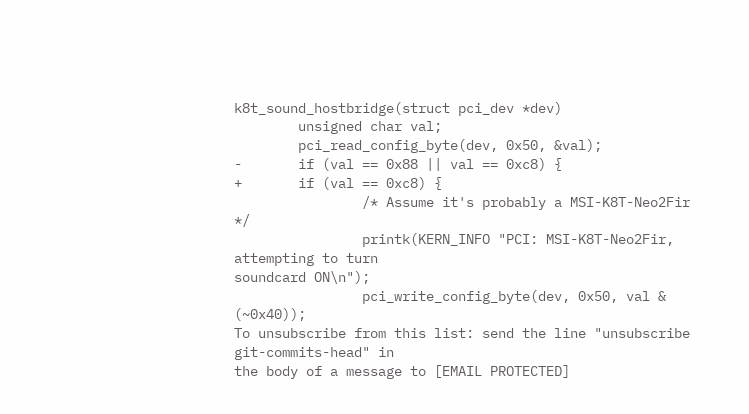k8t_sound_hostbridge(struct pci_dev *dev)
        unsigned char val;
        pci_read_config_byte(dev, 0x50, &val);
-       if (val == 0x88 || val == 0xc8) {
+       if (val == 0xc8) {
                /* Assume it's probably a MSI-K8T-Neo2Fir */
                printk(KERN_INFO "PCI: MSI-K8T-Neo2Fir, attempting to turn
soundcard ON\n");
                pci_write_config_byte(dev, 0x50, val & (~0x40));
To unsubscribe from this list: send the line "unsubscribe git-commits-head" in
the body of a message to [EMAIL PROTECTED]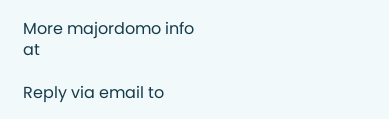More majordomo info at

Reply via email to